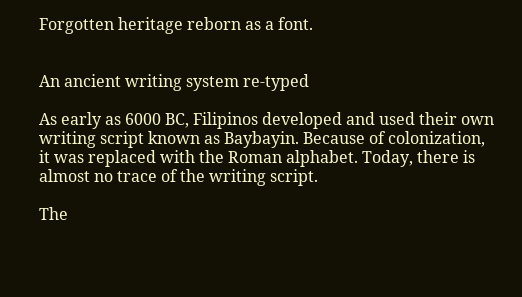Forgotten heritage reborn as a font.


An ancient writing system re-typed

As early as 6000 BC, Filipinos developed and used their own writing script known as Baybayin. Because of colonization, it was replaced with the Roman alphabet. Today, there is almost no trace of the writing script.

The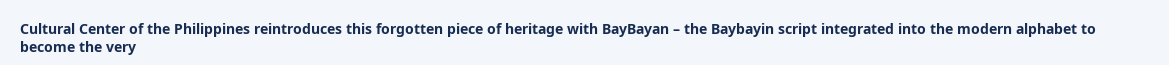Cultural Center of the Philippines reintroduces this forgotten piece of heritage with BayBayan – the Baybayin script integrated into the modern alphabet to become the very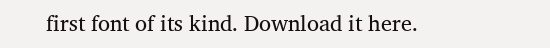first font of its kind. Download it here.